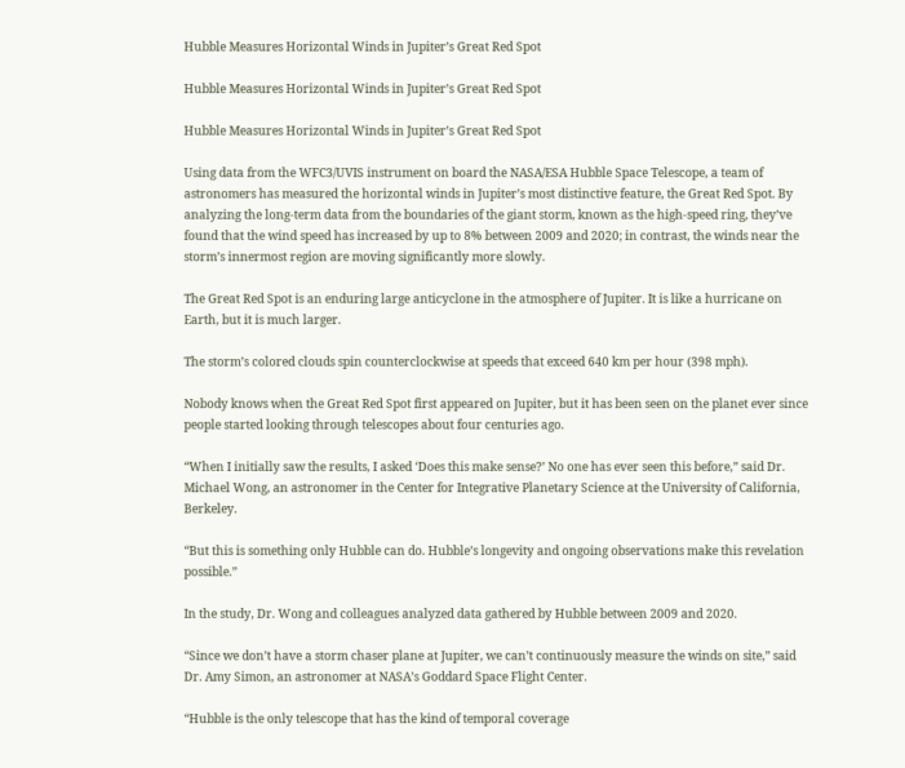Hubble Measures Horizontal Winds in Jupiter’s Great Red Spot

Hubble Measures Horizontal Winds in Jupiter’s Great Red Spot

Hubble Measures Horizontal Winds in Jupiter’s Great Red Spot

Using data from the WFC3/UVIS instrument on board the NASA/ESA Hubble Space Telescope, a team of astronomers has measured the horizontal winds in Jupiter’s most distinctive feature, the Great Red Spot. By analyzing the long-term data from the boundaries of the giant storm, known as the high-speed ring, they’ve found that the wind speed has increased by up to 8% between 2009 and 2020; in contrast, the winds near the storm’s innermost region are moving significantly more slowly.

The Great Red Spot is an enduring large anticyclone in the atmosphere of Jupiter. It is like a hurricane on Earth, but it is much larger.

The storm’s colored clouds spin counterclockwise at speeds that exceed 640 km per hour (398 mph).

Nobody knows when the Great Red Spot first appeared on Jupiter, but it has been seen on the planet ever since people started looking through telescopes about four centuries ago.

“When I initially saw the results, I asked ‘Does this make sense?’ No one has ever seen this before,” said Dr. Michael Wong, an astronomer in the Center for Integrative Planetary Science at the University of California, Berkeley.

“But this is something only Hubble can do. Hubble’s longevity and ongoing observations make this revelation possible.”

In the study, Dr. Wong and colleagues analyzed data gathered by Hubble between 2009 and 2020.

“Since we don’t have a storm chaser plane at Jupiter, we can’t continuously measure the winds on site,” said Dr. Amy Simon, an astronomer at NASA’s Goddard Space Flight Center.

“Hubble is the only telescope that has the kind of temporal coverage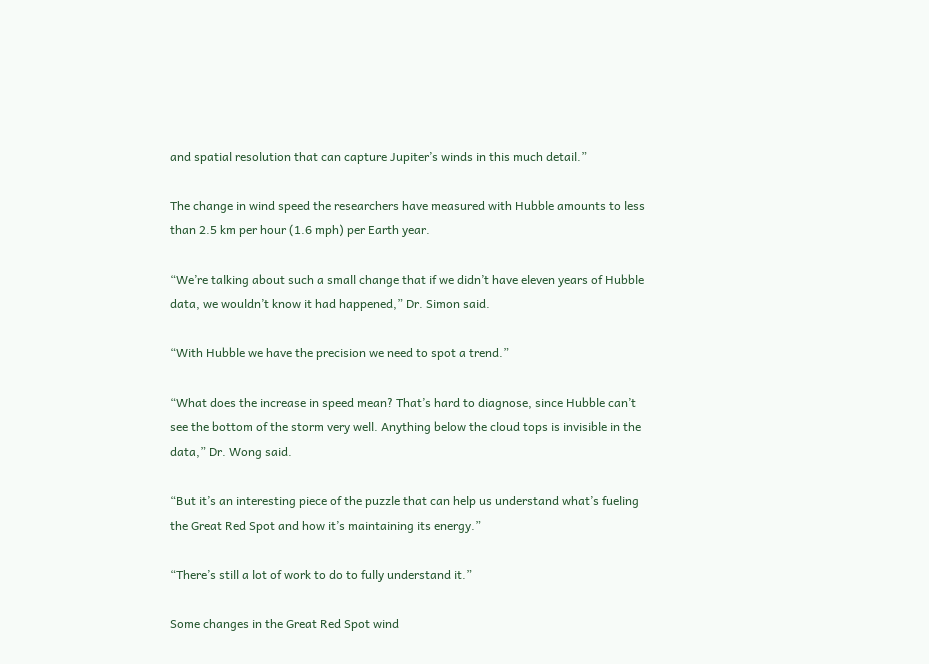and spatial resolution that can capture Jupiter’s winds in this much detail.”

The change in wind speed the researchers have measured with Hubble amounts to less than 2.5 km per hour (1.6 mph) per Earth year.

“We’re talking about such a small change that if we didn’t have eleven years of Hubble data, we wouldn’t know it had happened,” Dr. Simon said.

“With Hubble we have the precision we need to spot a trend.”

“What does the increase in speed mean? That’s hard to diagnose, since Hubble can’t see the bottom of the storm very well. Anything below the cloud tops is invisible in the data,” Dr. Wong said.

“But it’s an interesting piece of the puzzle that can help us understand what’s fueling the Great Red Spot and how it’s maintaining its energy.”

“There’s still a lot of work to do to fully understand it.”

Some changes in the Great Red Spot wind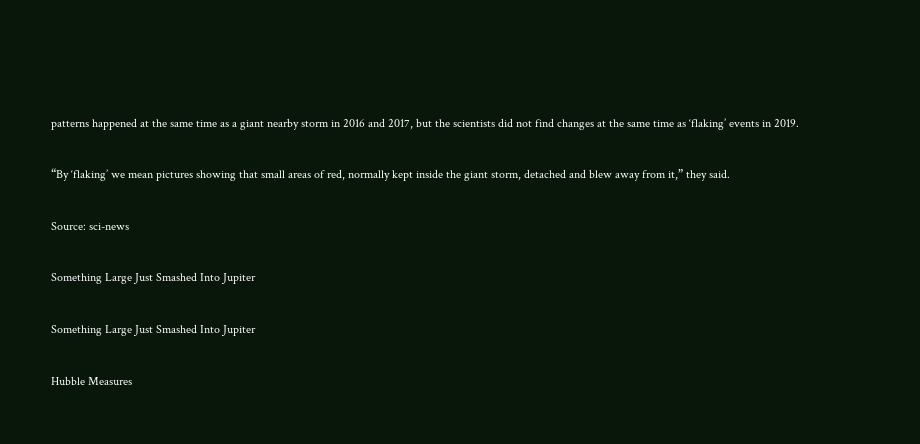patterns happened at the same time as a giant nearby storm in 2016 and 2017, but the scientists did not find changes at the same time as ‘flaking’ events in 2019.

“By ‘flaking’ we mean pictures showing that small areas of red, normally kept inside the giant storm, detached and blew away from it,” they said.

Source: sci-news

Something Large Just Smashed Into Jupiter

Something Large Just Smashed Into Jupiter

Hubble Measures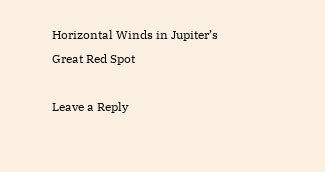Horizontal Winds in Jupiter’s Great Red Spot

Leave a Reply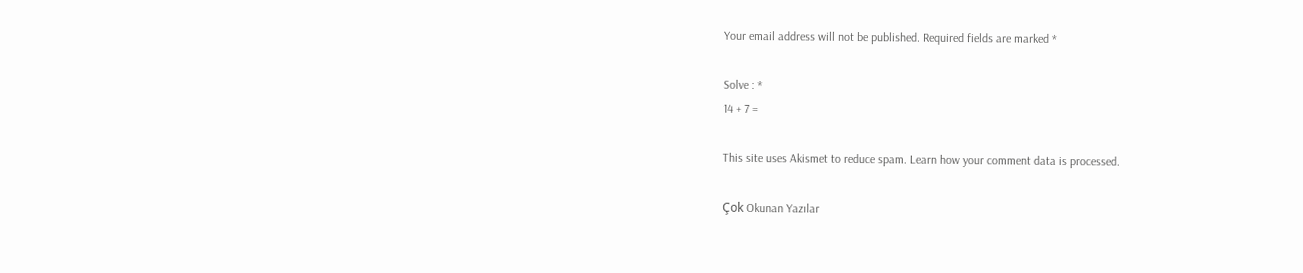Your email address will not be published. Required fields are marked *

Solve : *
14 + 7 =

This site uses Akismet to reduce spam. Learn how your comment data is processed.

Çok Okunan Yazılar